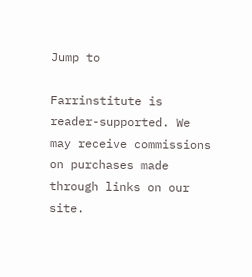Jump to

Farrinstitute is reader-supported. We may receive commissions on purchases made through links on our site.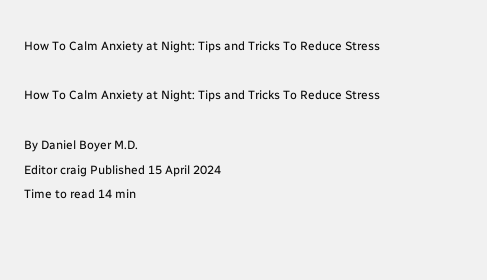How To Calm Anxiety at Night: Tips and Tricks To Reduce Stress

How To Calm Anxiety at Night: Tips and Tricks To Reduce Stress

By Daniel Boyer M.D.
Editor craig Published 15 April 2024
Time to read 14 min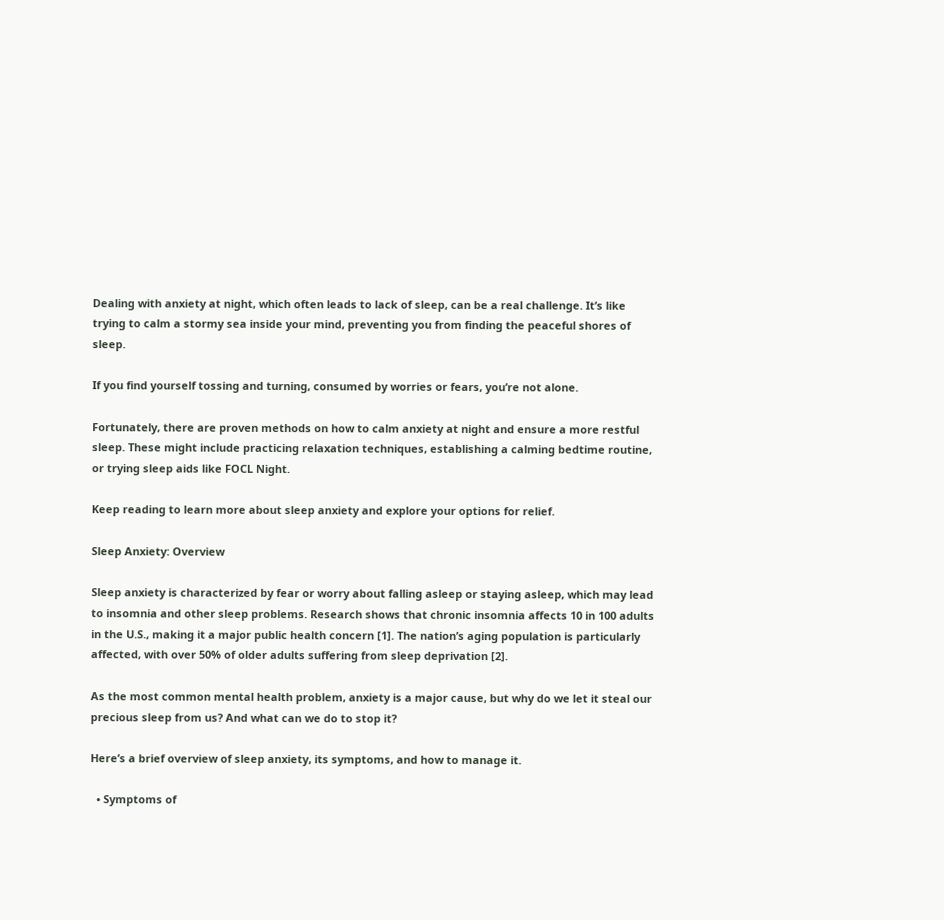Dealing with anxiety at night, which often leads to lack of sleep, can be a real challenge. It’s like trying to calm a stormy sea inside your mind, preventing you from finding the peaceful shores of sleep.

If you find yourself tossing and turning, consumed by worries or fears, you’re not alone.

Fortunately, there are proven methods on how to calm anxiety at night and ensure a more restful sleep. These might include practicing relaxation techniques, establishing a calming bedtime routine, or trying sleep aids like FOCL Night.

Keep reading to learn more about sleep anxiety and explore your options for relief.

Sleep Anxiety: Overview

Sleep anxiety is characterized by fear or worry about falling asleep or staying asleep, which may lead to insomnia and other sleep problems. Research shows that chronic insomnia affects 10 in 100 adults in the U.S., making it a major public health concern [1]. The nation’s aging population is particularly affected, with over 50% of older adults suffering from sleep deprivation [2].

As the most common mental health problem, anxiety is a major cause, but why do we let it steal our precious sleep from us? And what can we do to stop it?

Here’s a brief overview of sleep anxiety, its symptoms, and how to manage it.

  • Symptoms of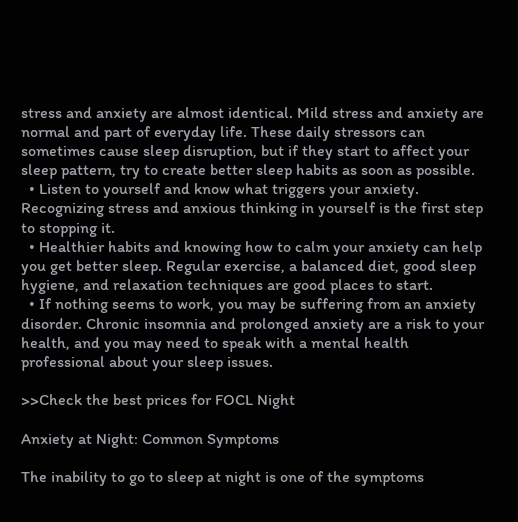stress and anxiety are almost identical. Mild stress and anxiety are normal and part of everyday life. These daily stressors can sometimes cause sleep disruption, but if they start to affect your sleep pattern, try to create better sleep habits as soon as possible.
  • Listen to yourself and know what triggers your anxiety. Recognizing stress and anxious thinking in yourself is the first step to stopping it.
  • Healthier habits and knowing how to calm your anxiety can help you get better sleep. Regular exercise, a balanced diet, good sleep hygiene, and relaxation techniques are good places to start.
  • If nothing seems to work, you may be suffering from an anxiety disorder. Chronic insomnia and prolonged anxiety are a risk to your health, and you may need to speak with a mental health professional about your sleep issues.

>>Check the best prices for FOCL Night

Anxiety at Night: Common Symptoms

The inability to go to sleep at night is one of the symptoms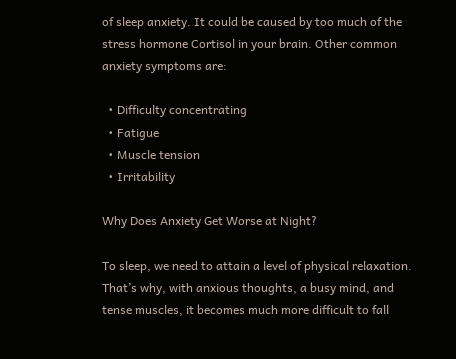of sleep anxiety. It could be caused by too much of the stress hormone Cortisol in your brain. Other common anxiety symptoms are:

  • Difficulty concentrating
  • Fatigue
  • Muscle tension
  • Irritability

Why Does Anxiety Get Worse at Night?

To sleep, we need to attain a level of physical relaxation. That’s why, with anxious thoughts, a busy mind, and tense muscles, it becomes much more difficult to fall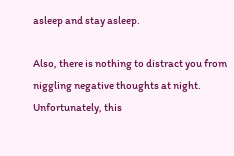asleep and stay asleep.

Also, there is nothing to distract you from niggling negative thoughts at night. Unfortunately, this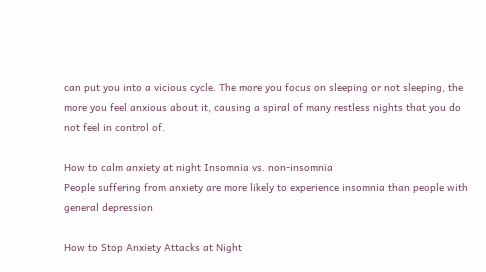can put you into a vicious cycle. The more you focus on sleeping or not sleeping, the more you feel anxious about it, causing a spiral of many restless nights that you do not feel in control of.

How to calm anxiety at night Insomnia vs. non-insomnia
People suffering from anxiety are more likely to experience insomnia than people with general depression

How to Stop Anxiety Attacks at Night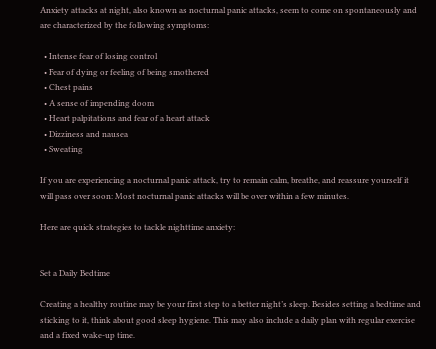Anxiety attacks at night, also known as nocturnal panic attacks, seem to come on spontaneously and are characterized by the following symptoms:

  • Intense fear of losing control
  • Fear of dying or feeling of being smothered
  • Chest pains
  • A sense of impending doom
  • Heart palpitations and fear of a heart attack
  • Dizziness and nausea
  • Sweating

If you are experiencing a nocturnal panic attack, try to remain calm, breathe, and reassure yourself it will pass over soon: Most nocturnal panic attacks will be over within a few minutes.

Here are quick strategies to tackle nighttime anxiety:


Set a Daily Bedtime

Creating a healthy routine may be your first step to a better night’s sleep. Besides setting a bedtime and sticking to it, think about good sleep hygiene. This may also include a daily plan with regular exercise and a fixed wake-up time.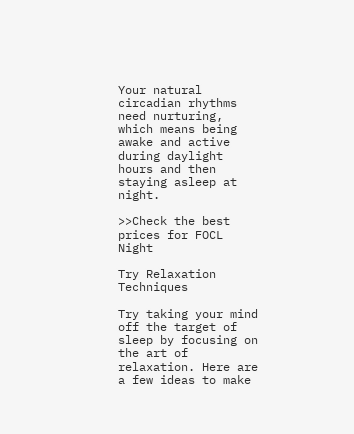Your natural circadian rhythms need nurturing, which means being awake and active during daylight hours and then staying asleep at night.

>>Check the best prices for FOCL Night

Try Relaxation Techniques

Try taking your mind off the target of sleep by focusing on the art of relaxation. Here are a few ideas to make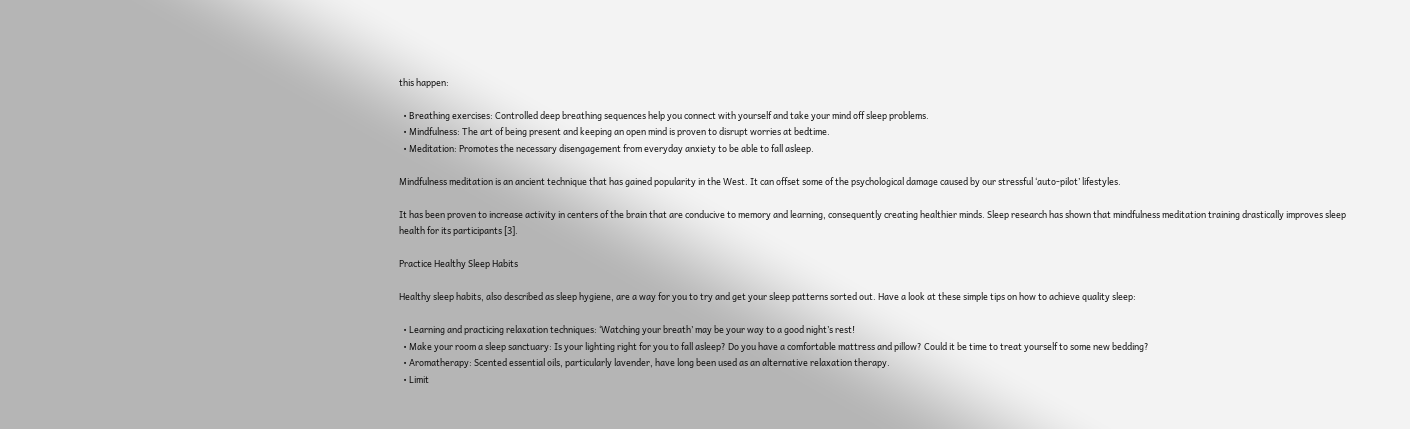this happen:

  • Breathing exercises: Controlled deep breathing sequences help you connect with yourself and take your mind off sleep problems.
  • Mindfulness: The art of being present and keeping an open mind is proven to disrupt worries at bedtime.
  • Meditation: Promotes the necessary disengagement from everyday anxiety to be able to fall asleep.

Mindfulness meditation is an ancient technique that has gained popularity in the West. It can offset some of the psychological damage caused by our stressful ‘auto-pilot’ lifestyles.

It has been proven to increase activity in centers of the brain that are conducive to memory and learning, consequently creating healthier minds. Sleep research has shown that mindfulness meditation training drastically improves sleep health for its participants [3].

Practice Healthy Sleep Habits

Healthy sleep habits, also described as sleep hygiene, are a way for you to try and get your sleep patterns sorted out. Have a look at these simple tips on how to achieve quality sleep:

  • Learning and practicing relaxation techniques: ‘Watching your breath’ may be your way to a good night’s rest!
  • Make your room a sleep sanctuary: Is your lighting right for you to fall asleep? Do you have a comfortable mattress and pillow? Could it be time to treat yourself to some new bedding?
  • Aromatherapy: Scented essential oils, particularly lavender, have long been used as an alternative relaxation therapy.
  • Limit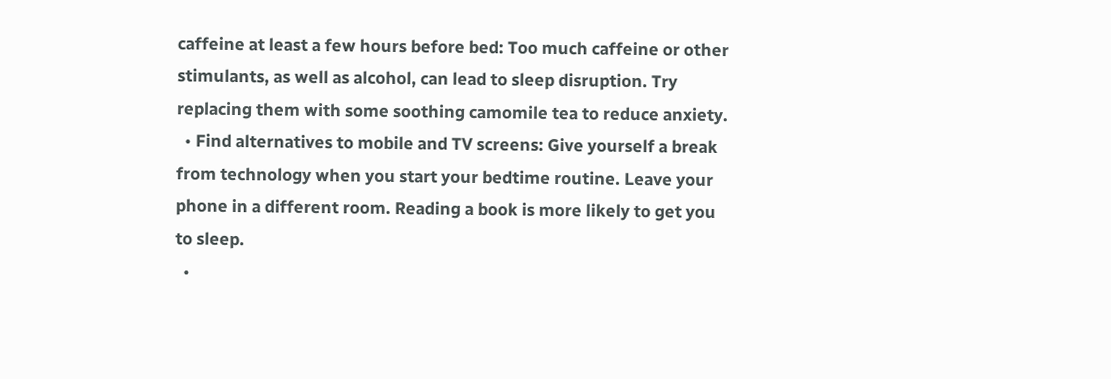caffeine at least a few hours before bed: Too much caffeine or other stimulants, as well as alcohol, can lead to sleep disruption. Try replacing them with some soothing camomile tea to reduce anxiety.
  • Find alternatives to mobile and TV screens: Give yourself a break from technology when you start your bedtime routine. Leave your phone in a different room. Reading a book is more likely to get you to sleep.
  •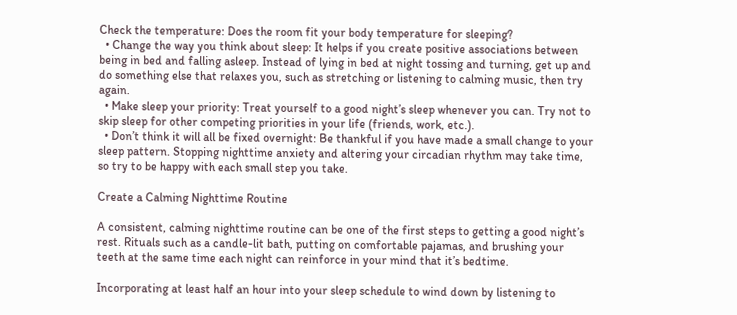Check the temperature: Does the room fit your body temperature for sleeping?
  • Change the way you think about sleep: It helps if you create positive associations between being in bed and falling asleep. Instead of lying in bed at night tossing and turning, get up and do something else that relaxes you, such as stretching or listening to calming music, then try again.
  • Make sleep your priority: Treat yourself to a good night’s sleep whenever you can. Try not to skip sleep for other competing priorities in your life (friends, work, etc.).
  • Don’t think it will all be fixed overnight: Be thankful if you have made a small change to your sleep pattern. Stopping nighttime anxiety and altering your circadian rhythm may take time, so try to be happy with each small step you take.

Create a Calming Nighttime Routine

A consistent, calming nighttime routine can be one of the first steps to getting a good night’s rest. Rituals such as a candle-lit bath, putting on comfortable pajamas, and brushing your teeth at the same time each night can reinforce in your mind that it’s bedtime.

Incorporating at least half an hour into your sleep schedule to wind down by listening to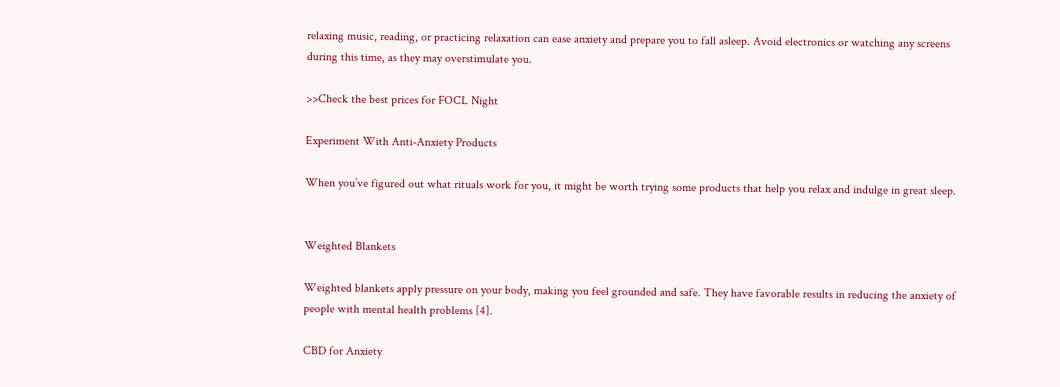relaxing music, reading, or practicing relaxation can ease anxiety and prepare you to fall asleep. Avoid electronics or watching any screens during this time, as they may overstimulate you.

>>Check the best prices for FOCL Night

Experiment With Anti-Anxiety Products

When you’ve figured out what rituals work for you, it might be worth trying some products that help you relax and indulge in great sleep.


Weighted Blankets

Weighted blankets apply pressure on your body, making you feel grounded and safe. They have favorable results in reducing the anxiety of people with mental health problems [4].

CBD for Anxiety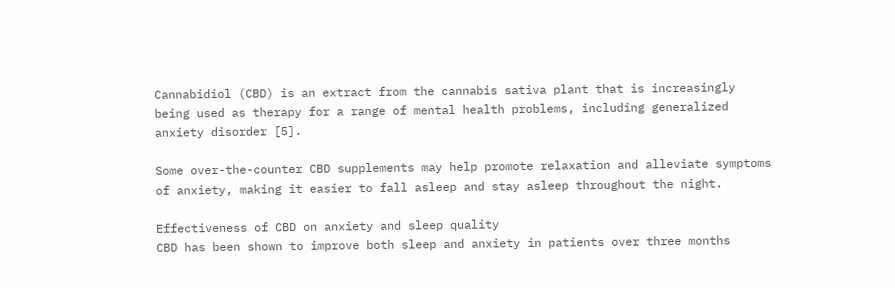Cannabidiol (CBD) is an extract from the cannabis sativa plant that is increasingly being used as therapy for a range of mental health problems, including generalized anxiety disorder [5].

Some over-the-counter CBD supplements may help promote relaxation and alleviate symptoms of anxiety, making it easier to fall asleep and stay asleep throughout the night.

Effectiveness of CBD on anxiety and sleep quality
CBD has been shown to improve both sleep and anxiety in patients over three months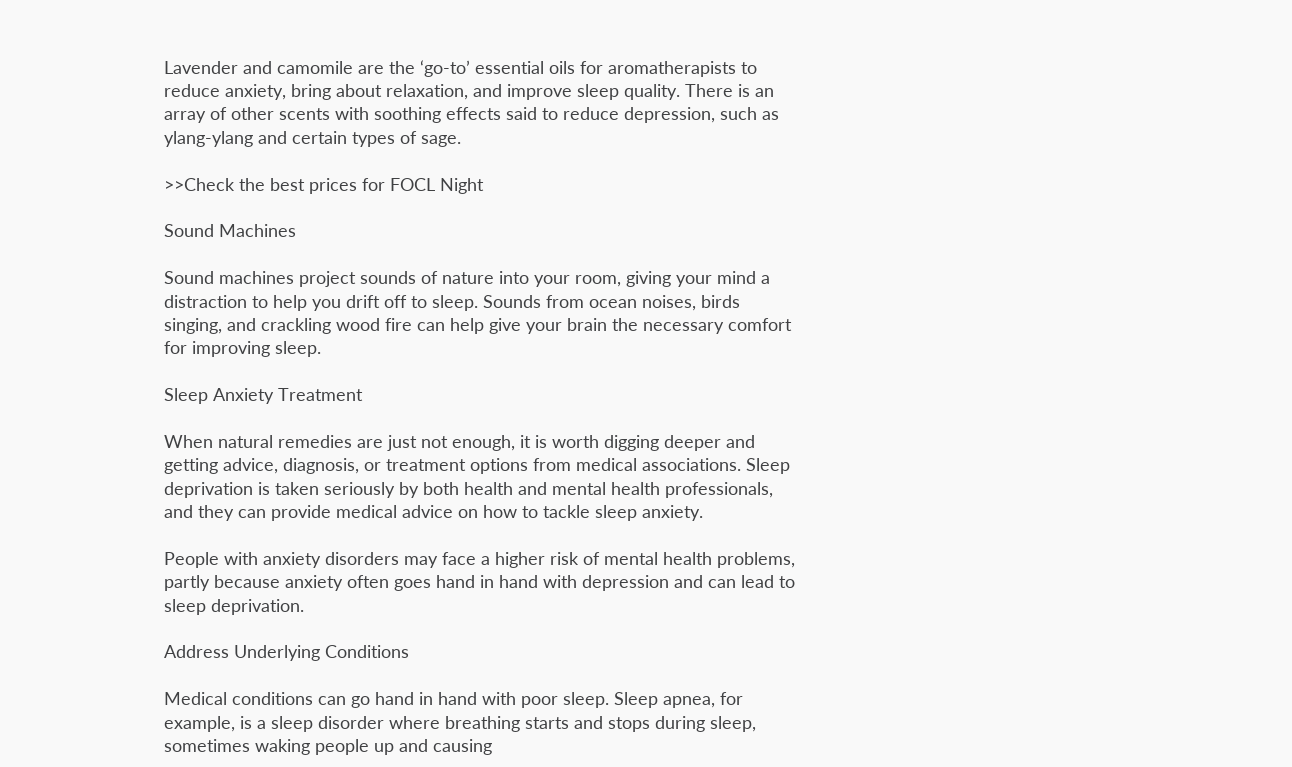Lavender and camomile are the ‘go-to’ essential oils for aromatherapists to reduce anxiety, bring about relaxation, and improve sleep quality. There is an array of other scents with soothing effects said to reduce depression, such as ylang-ylang and certain types of sage.

>>Check the best prices for FOCL Night

Sound Machines

Sound machines project sounds of nature into your room, giving your mind a distraction to help you drift off to sleep. Sounds from ocean noises, birds singing, and crackling wood fire can help give your brain the necessary comfort for improving sleep.

Sleep Anxiety Treatment

When natural remedies are just not enough, it is worth digging deeper and getting advice, diagnosis, or treatment options from medical associations. Sleep deprivation is taken seriously by both health and mental health professionals, and they can provide medical advice on how to tackle sleep anxiety.

People with anxiety disorders may face a higher risk of mental health problems, partly because anxiety often goes hand in hand with depression and can lead to sleep deprivation.

Address Underlying Conditions

Medical conditions can go hand in hand with poor sleep. Sleep apnea, for example, is a sleep disorder where breathing starts and stops during sleep, sometimes waking people up and causing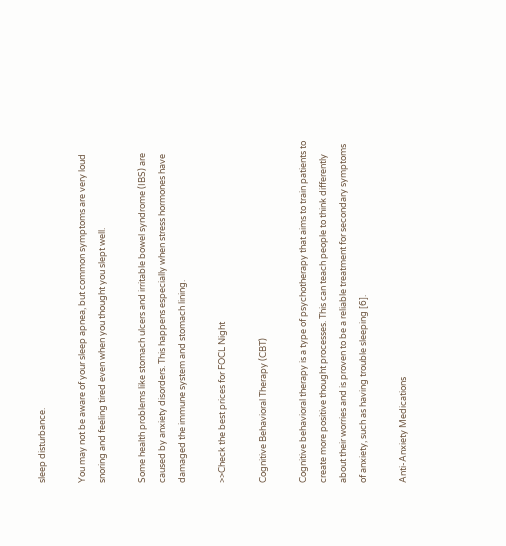sleep disturbance.

You may not be aware of your sleep apnea, but common symptoms are very loud snoring and feeling tired even when you thought you slept well.

Some health problems like stomach ulcers and irritable bowel syndrome (IBS) are caused by anxiety disorders. This happens especially when stress hormones have damaged the immune system and stomach lining.

>>Check the best prices for FOCL Night

Cognitive Behavioral Therapy (CBT)

Cognitive behavioral therapy is a type of psychotherapy that aims to train patients to create more positive thought processes. This can teach people to think differently about their worries and is proven to be a reliable treatment for secondary symptoms of anxiety, such as having trouble sleeping [6].

Anti-Anxiety Medications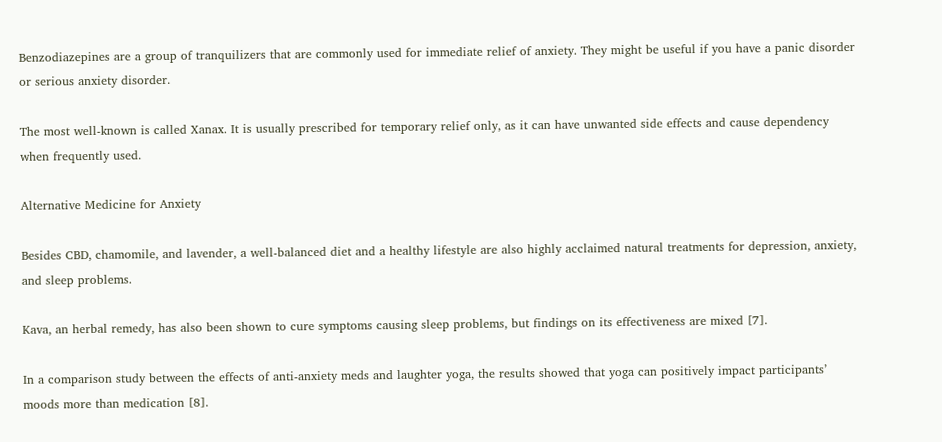Benzodiazepines are a group of tranquilizers that are commonly used for immediate relief of anxiety. They might be useful if you have a panic disorder or serious anxiety disorder.

The most well-known is called Xanax. It is usually prescribed for temporary relief only, as it can have unwanted side effects and cause dependency when frequently used.

Alternative Medicine for Anxiety

Besides CBD, chamomile, and lavender, a well-balanced diet and a healthy lifestyle are also highly acclaimed natural treatments for depression, anxiety, and sleep problems.

Kava, an herbal remedy, has also been shown to cure symptoms causing sleep problems, but findings on its effectiveness are mixed [7].

In a comparison study between the effects of anti-anxiety meds and laughter yoga, the results showed that yoga can positively impact participants’ moods more than medication [8].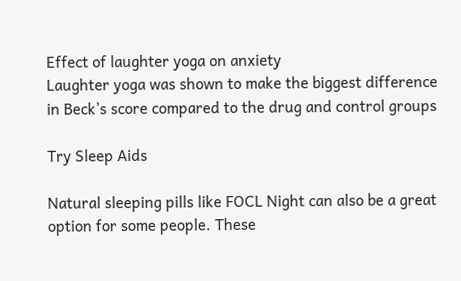Effect of laughter yoga on anxiety
Laughter yoga was shown to make the biggest difference in Beck’s score compared to the drug and control groups

Try Sleep Aids

Natural sleeping pills like FOCL Night can also be a great option for some people. These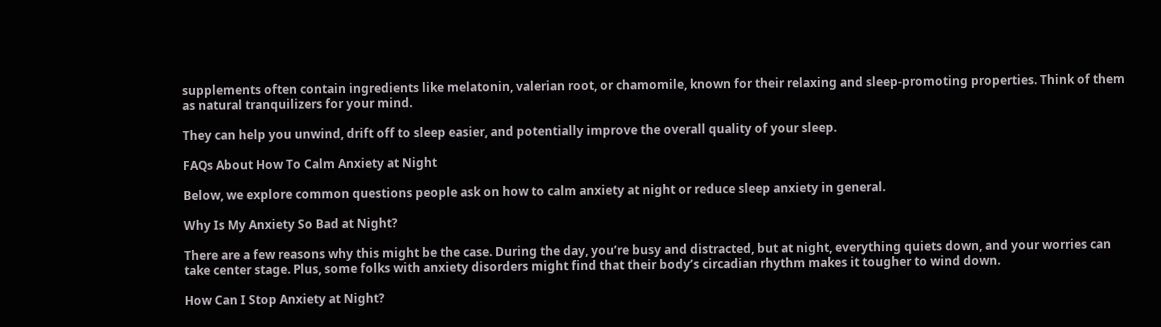supplements often contain ingredients like melatonin, valerian root, or chamomile, known for their relaxing and sleep-promoting properties. Think of them as natural tranquilizers for your mind.

They can help you unwind, drift off to sleep easier, and potentially improve the overall quality of your sleep.

FAQs About How To Calm Anxiety at Night

Below, we explore common questions people ask on how to calm anxiety at night or reduce sleep anxiety in general.

Why Is My Anxiety So Bad at Night?

There are a few reasons why this might be the case. During the day, you’re busy and distracted, but at night, everything quiets down, and your worries can take center stage. Plus, some folks with anxiety disorders might find that their body’s circadian rhythm makes it tougher to wind down.

How Can I Stop Anxiety at Night?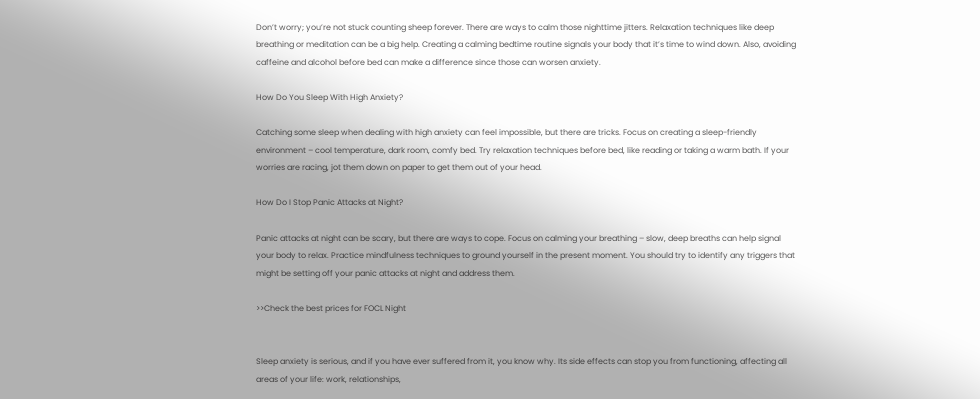Don’t worry; you’re not stuck counting sheep forever. There are ways to calm those nighttime jitters. Relaxation techniques like deep breathing or meditation can be a big help. Creating a calming bedtime routine signals your body that it’s time to wind down. Also, avoiding caffeine and alcohol before bed can make a difference since those can worsen anxiety.

How Do You Sleep With High Anxiety?

Catching some sleep when dealing with high anxiety can feel impossible, but there are tricks. Focus on creating a sleep-friendly environment – cool temperature, dark room, comfy bed. Try relaxation techniques before bed, like reading or taking a warm bath. If your worries are racing, jot them down on paper to get them out of your head.

How Do I Stop Panic Attacks at Night?

Panic attacks at night can be scary, but there are ways to cope. Focus on calming your breathing – slow, deep breaths can help signal your body to relax. Practice mindfulness techniques to ground yourself in the present moment. You should try to identify any triggers that might be setting off your panic attacks at night and address them.

>>Check the best prices for FOCL Night


Sleep anxiety is serious, and if you have ever suffered from it, you know why. Its side effects can stop you from functioning, affecting all areas of your life: work, relationships,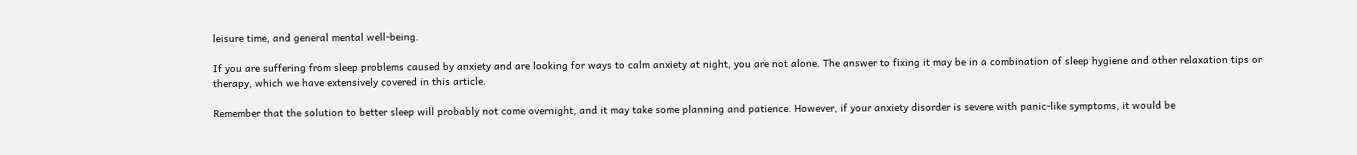leisure time, and general mental well-being.

If you are suffering from sleep problems caused by anxiety and are looking for ways to calm anxiety at night, you are not alone. The answer to fixing it may be in a combination of sleep hygiene and other relaxation tips or therapy, which we have extensively covered in this article.

Remember that the solution to better sleep will probably not come overnight, and it may take some planning and patience. However, if your anxiety disorder is severe with panic-like symptoms, it would be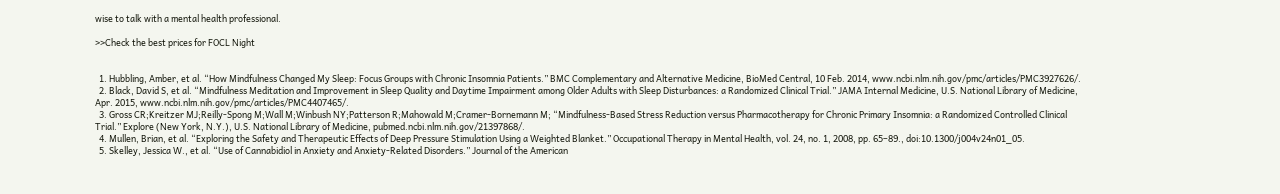wise to talk with a mental health professional.

>>Check the best prices for FOCL Night


  1. Hubbling, Amber, et al. “How Mindfulness Changed My Sleep: Focus Groups with Chronic Insomnia Patients.” BMC Complementary and Alternative Medicine, BioMed Central, 10 Feb. 2014, www.ncbi.nlm.nih.gov/pmc/articles/PMC3927626/.
  2. Black, David S, et al. “Mindfulness Meditation and Improvement in Sleep Quality and Daytime Impairment among Older Adults with Sleep Disturbances: a Randomized Clinical Trial.” JAMA Internal Medicine, U.S. National Library of Medicine, Apr. 2015, www.ncbi.nlm.nih.gov/pmc/articles/PMC4407465/.
  3. Gross CR;Kreitzer MJ;Reilly-Spong M;Wall M;Winbush NY;Patterson R;Mahowald M;Cramer-Bornemann M; “Mindfulness-Based Stress Reduction versus Pharmacotherapy for Chronic Primary Insomnia: a Randomized Controlled Clinical Trial.” Explore (New York, N.Y.), U.S. National Library of Medicine, pubmed.ncbi.nlm.nih.gov/21397868/.
  4. Mullen, Brian, et al. “Exploring the Safety and Therapeutic Effects of Deep Pressure Stimulation Using a Weighted Blanket.” Occupational Therapy in Mental Health, vol. 24, no. 1, 2008, pp. 65–89., doi:10.1300/j004v24n01_05.
  5. Skelley, Jessica W., et al. “Use of Cannabidiol in Anxiety and Anxiety-Related Disorders.” Journal of the American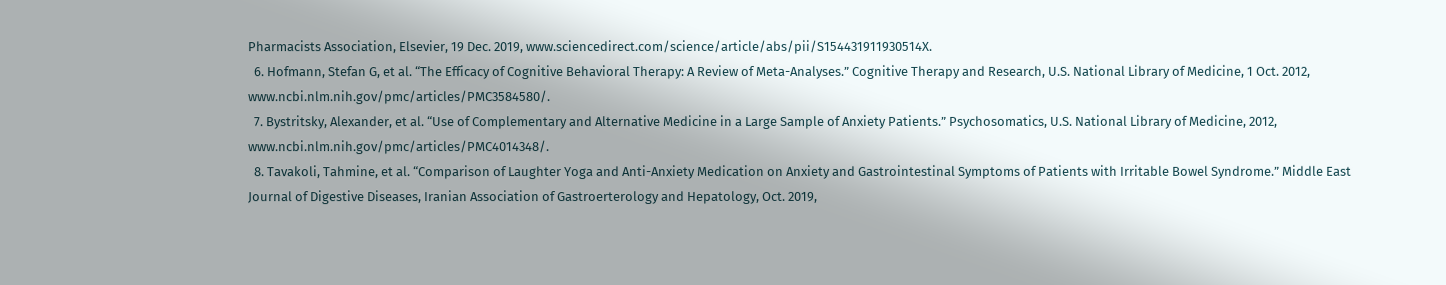Pharmacists Association, Elsevier, 19 Dec. 2019, www.sciencedirect.com/science/article/abs/pii/S154431911930514X.
  6. Hofmann, Stefan G, et al. “The Efficacy of Cognitive Behavioral Therapy: A Review of Meta-Analyses.” Cognitive Therapy and Research, U.S. National Library of Medicine, 1 Oct. 2012, www.ncbi.nlm.nih.gov/pmc/articles/PMC3584580/.
  7. Bystritsky, Alexander, et al. “Use of Complementary and Alternative Medicine in a Large Sample of Anxiety Patients.” Psychosomatics, U.S. National Library of Medicine, 2012, www.ncbi.nlm.nih.gov/pmc/articles/PMC4014348/.
  8. Tavakoli, Tahmine, et al. “Comparison of Laughter Yoga and Anti-Anxiety Medication on Anxiety and Gastrointestinal Symptoms of Patients with Irritable Bowel Syndrome.” Middle East Journal of Digestive Diseases, Iranian Association of Gastroerterology and Hepatology, Oct. 2019,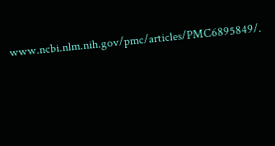www.ncbi.nlm.nih.gov/pmc/articles/PMC6895849/.